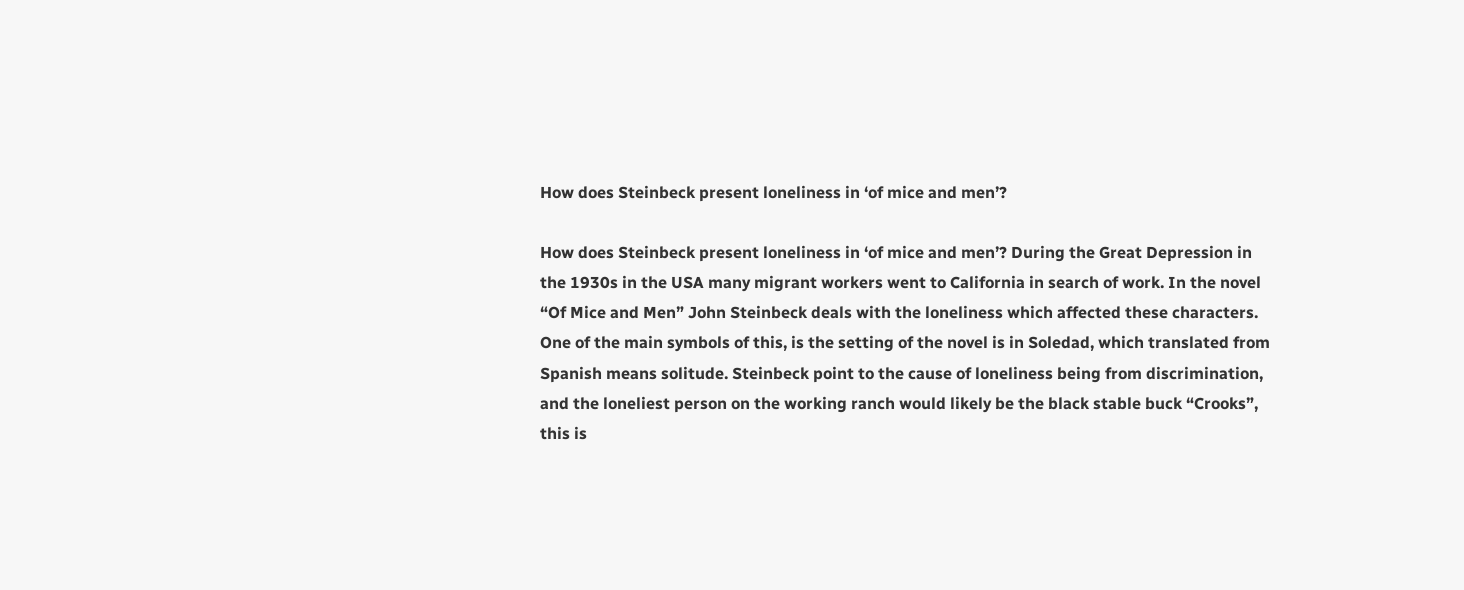How does Steinbeck present loneliness in ‘of mice and men’?

How does Steinbeck present loneliness in ‘of mice and men’? During the Great Depression in the 1930s in the USA many migrant workers went to California in search of work. In the novel “Of Mice and Men” John Steinbeck deals with the loneliness which affected these characters. One of the main symbols of this, is the setting of the novel is in Soledad, which translated from Spanish means solitude. Steinbeck point to the cause of loneliness being from discrimination, and the loneliest person on the working ranch would likely be the black stable buck “Crooks”, this is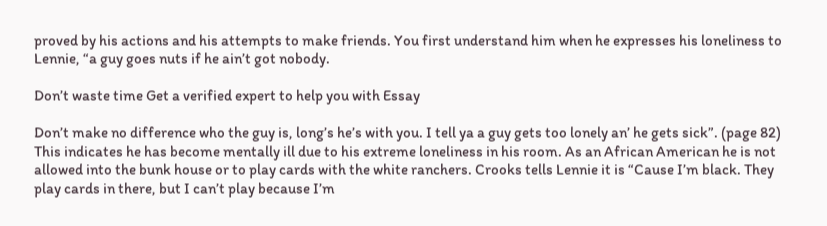proved by his actions and his attempts to make friends. You first understand him when he expresses his loneliness to Lennie, “a guy goes nuts if he ain’t got nobody.

Don’t waste time Get a verified expert to help you with Essay

Don’t make no difference who the guy is, long’s he’s with you. I tell ya a guy gets too lonely an’ he gets sick”. (page 82) This indicates he has become mentally ill due to his extreme loneliness in his room. As an African American he is not allowed into the bunk house or to play cards with the white ranchers. Crooks tells Lennie it is “Cause I’m black. They play cards in there, but I can’t play because I’m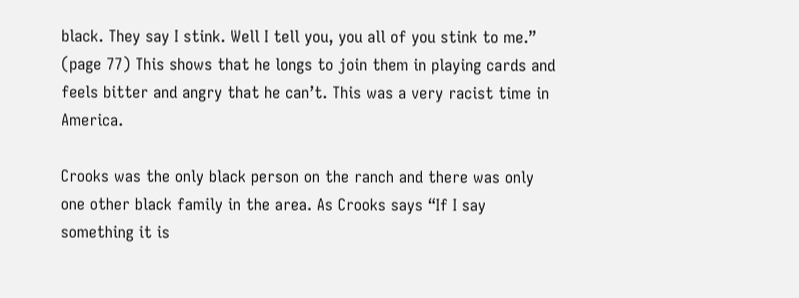black. They say I stink. Well I tell you, you all of you stink to me.” (page 77) This shows that he longs to join them in playing cards and feels bitter and angry that he can’t. This was a very racist time in America.

Crooks was the only black person on the ranch and there was only one other black family in the area. As Crooks says “If I say something it is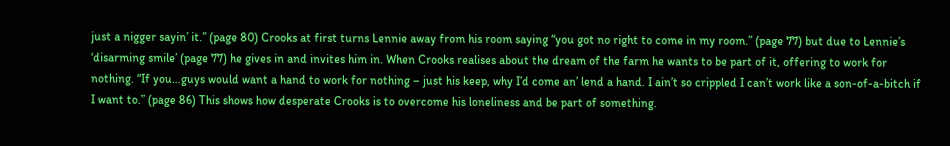just a nigger sayin’ it.” (page 80) Crooks at first turns Lennie away from his room saying “you got no right to come in my room.” (page 77) but due to Lennie’s ‘disarming smile’ (page 77) he gives in and invites him in. When Crooks realises about the dream of the farm he wants to be part of it, offering to work for nothing. “If you…guys would want a hand to work for nothing – just his keep, why I’d come an’ lend a hand. I ain’t so crippled I can’t work like a son-of-a-bitch if I want to.” (page 86) This shows how desperate Crooks is to overcome his loneliness and be part of something.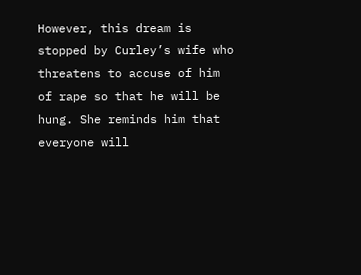However, this dream is stopped by Curley’s wife who threatens to accuse of him of rape so that he will be hung. She reminds him that everyone will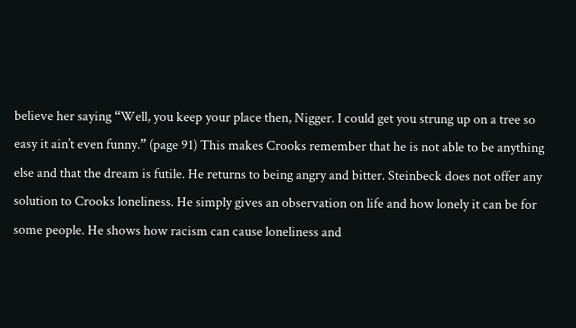believe her saying “Well, you keep your place then, Nigger. I could get you strung up on a tree so easy it ain’t even funny.” (page 91) This makes Crooks remember that he is not able to be anything else and that the dream is futile. He returns to being angry and bitter. Steinbeck does not offer any solution to Crooks loneliness. He simply gives an observation on life and how lonely it can be for some people. He shows how racism can cause loneliness and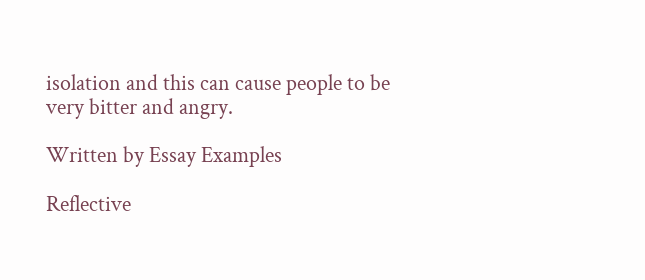isolation and this can cause people to be very bitter and angry.

Written by Essay Examples

Reflective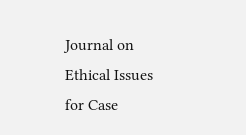Journal on Ethical Issues for Case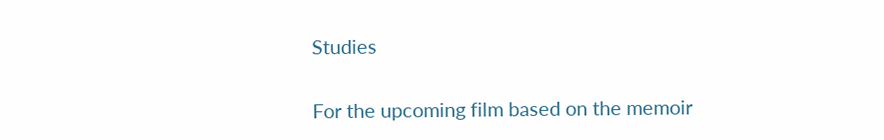Studies

For the upcoming film based on the memoir